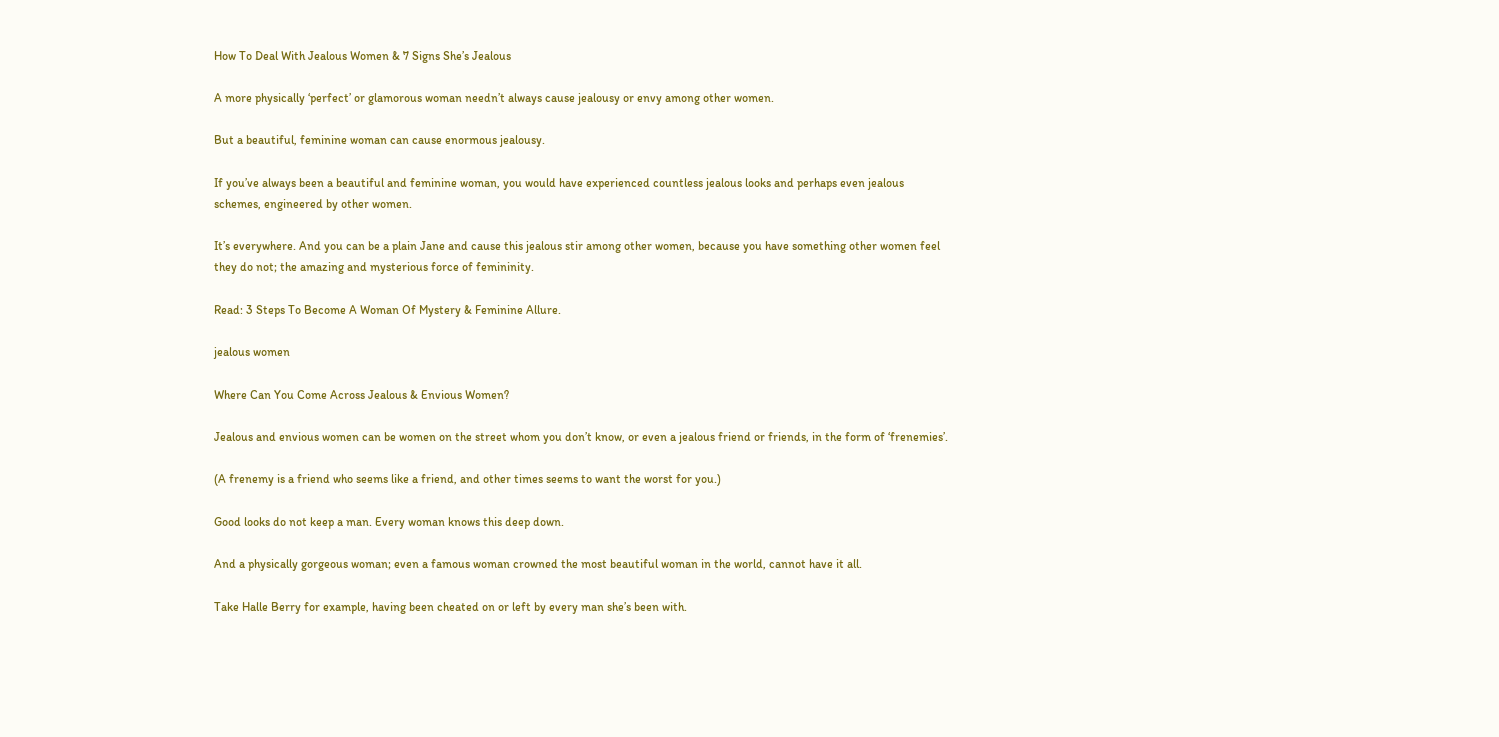How To Deal With Jealous Women & 7 Signs She’s Jealous

A more physically ‘perfect’ or glamorous woman needn’t always cause jealousy or envy among other women.

But a beautiful, feminine woman can cause enormous jealousy.

If you’ve always been a beautiful and feminine woman, you would have experienced countless jealous looks and perhaps even jealous schemes, engineered by other women.

It’s everywhere. And you can be a plain Jane and cause this jealous stir among other women, because you have something other women feel they do not; the amazing and mysterious force of femininity.

Read: 3 Steps To Become A Woman Of Mystery & Feminine Allure.

jealous women

Where Can You Come Across Jealous & Envious Women?

Jealous and envious women can be women on the street whom you don’t know, or even a jealous friend or friends, in the form of ‘frenemies’.

(A frenemy is a friend who seems like a friend, and other times seems to want the worst for you.)

Good looks do not keep a man. Every woman knows this deep down.

And a physically gorgeous woman; even a famous woman crowned the most beautiful woman in the world, cannot have it all.

Take Halle Berry for example, having been cheated on or left by every man she’s been with.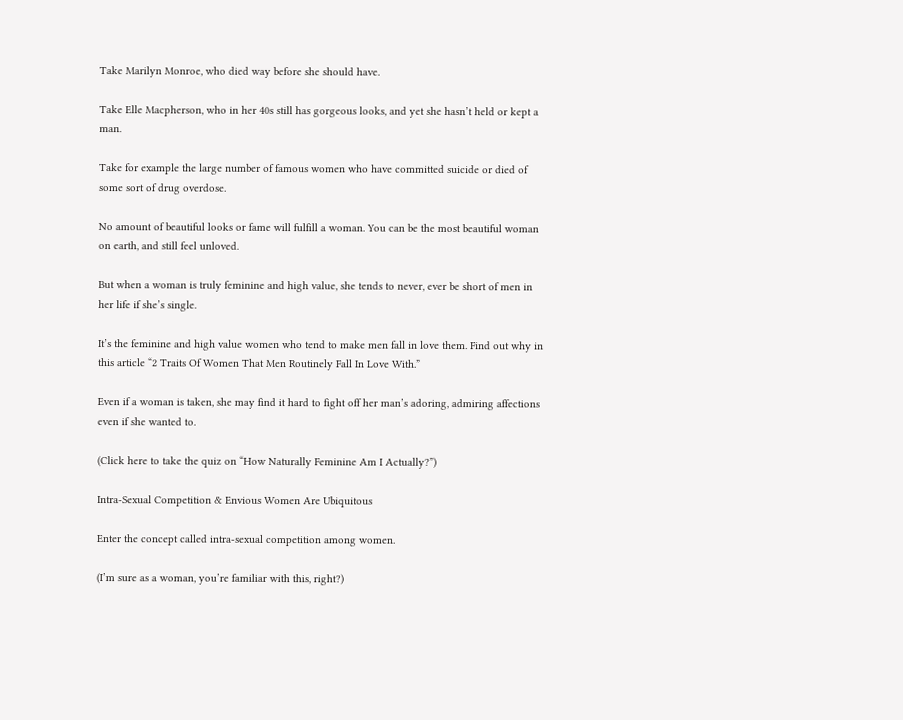Take Marilyn Monroe, who died way before she should have.

Take Elle Macpherson, who in her 40s still has gorgeous looks, and yet she hasn’t held or kept a man.

Take for example the large number of famous women who have committed suicide or died of some sort of drug overdose.

No amount of beautiful looks or fame will fulfill a woman. You can be the most beautiful woman on earth, and still feel unloved.

But when a woman is truly feminine and high value, she tends to never, ever be short of men in her life if she’s single.

It’s the feminine and high value women who tend to make men fall in love them. Find out why in this article “2 Traits Of Women That Men Routinely Fall In Love With.”

Even if a woman is taken, she may find it hard to fight off her man’s adoring, admiring affections even if she wanted to.

(Click here to take the quiz on “How Naturally Feminine Am I Actually?”)

Intra-Sexual Competition & Envious Women Are Ubiquitous

Enter the concept called intra-sexual competition among women.

(I’m sure as a woman, you’re familiar with this, right?)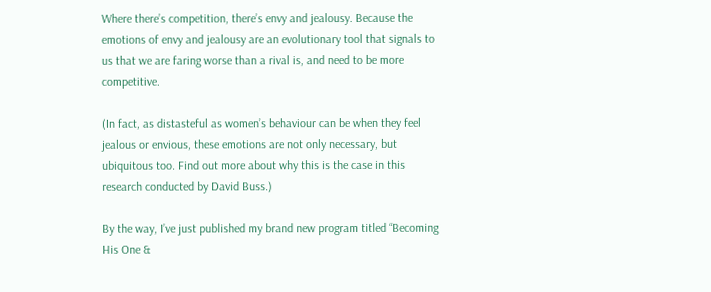Where there’s competition, there’s envy and jealousy. Because the emotions of envy and jealousy are an evolutionary tool that signals to us that we are faring worse than a rival is, and need to be more competitive.

(In fact, as distasteful as women’s behaviour can be when they feel jealous or envious, these emotions are not only necessary, but ubiquitous too. Find out more about why this is the case in this research conducted by David Buss.)

By the way, I’ve just published my brand new program titled “Becoming His One &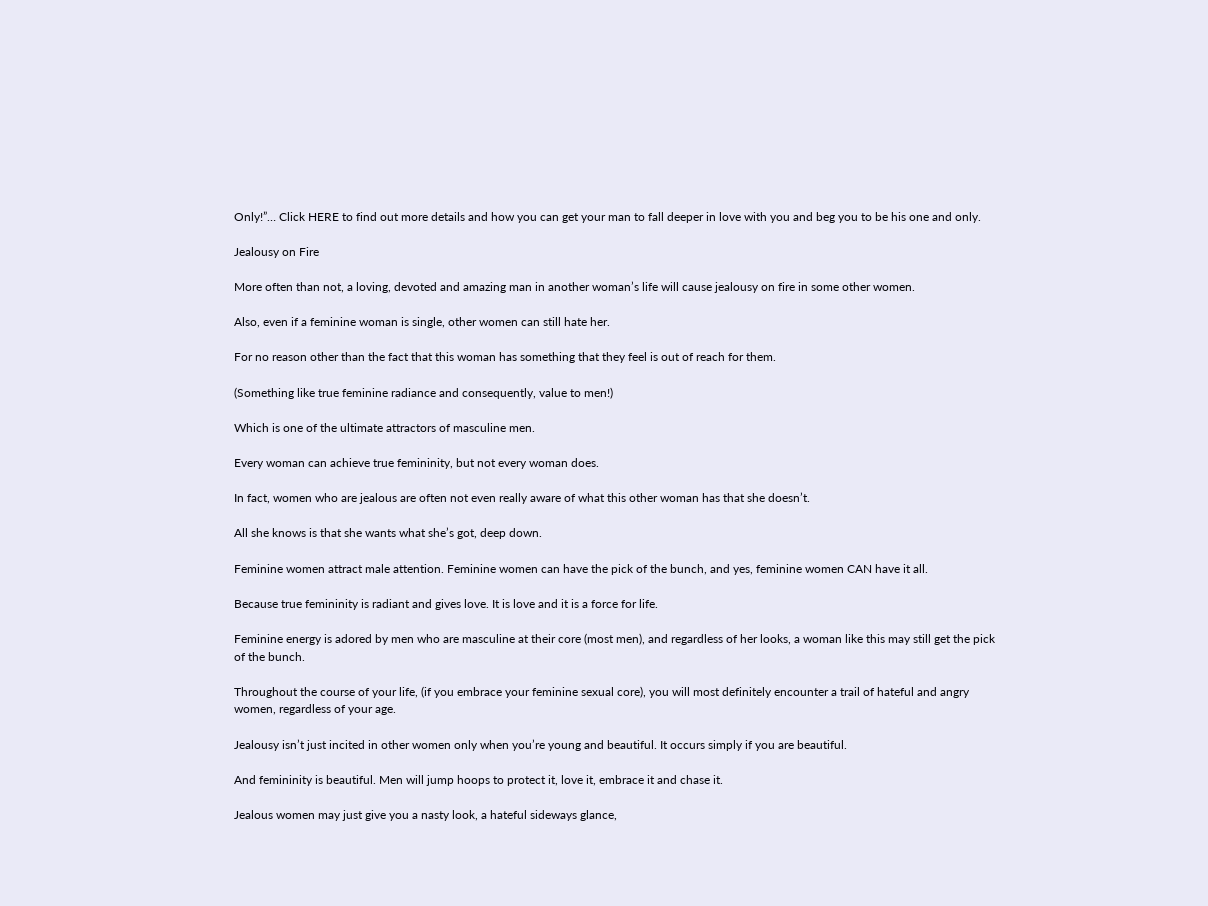Only!”… Click HERE to find out more details and how you can get your man to fall deeper in love with you and beg you to be his one and only.

Jealousy on Fire

More often than not, a loving, devoted and amazing man in another woman’s life will cause jealousy on fire in some other women.

Also, even if a feminine woman is single, other women can still hate her.

For no reason other than the fact that this woman has something that they feel is out of reach for them.

(Something like true feminine radiance and consequently, value to men!)

Which is one of the ultimate attractors of masculine men.

Every woman can achieve true femininity, but not every woman does.

In fact, women who are jealous are often not even really aware of what this other woman has that she doesn’t.

All she knows is that she wants what she’s got, deep down.

Feminine women attract male attention. Feminine women can have the pick of the bunch, and yes, feminine women CAN have it all.

Because true femininity is radiant and gives love. It is love and it is a force for life.

Feminine energy is adored by men who are masculine at their core (most men), and regardless of her looks, a woman like this may still get the pick of the bunch.

Throughout the course of your life, (if you embrace your feminine sexual core), you will most definitely encounter a trail of hateful and angry women, regardless of your age.

Jealousy isn’t just incited in other women only when you’re young and beautiful. It occurs simply if you are beautiful.

And femininity is beautiful. Men will jump hoops to protect it, love it, embrace it and chase it.

Jealous women may just give you a nasty look, a hateful sideways glance,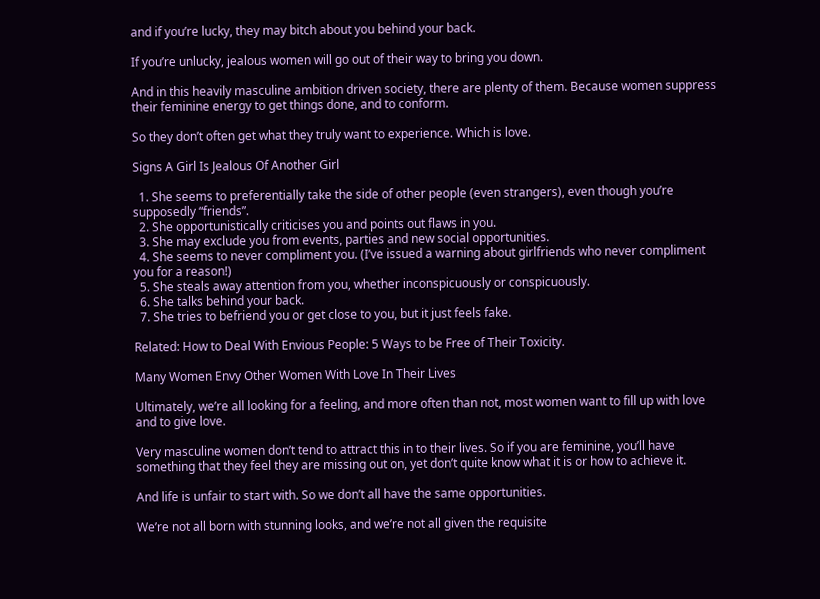and if you’re lucky, they may bitch about you behind your back.

If you’re unlucky, jealous women will go out of their way to bring you down.

And in this heavily masculine ambition driven society, there are plenty of them. Because women suppress their feminine energy to get things done, and to conform.

So they don’t often get what they truly want to experience. Which is love.

Signs A Girl Is Jealous Of Another Girl

  1. She seems to preferentially take the side of other people (even strangers), even though you’re supposedly “friends”.
  2. She opportunistically criticises you and points out flaws in you.
  3. She may exclude you from events, parties and new social opportunities.
  4. She seems to never compliment you. (I’ve issued a warning about girlfriends who never compliment you for a reason!)
  5. She steals away attention from you, whether inconspicuously or conspicuously.
  6. She talks behind your back.
  7. She tries to befriend you or get close to you, but it just feels fake.

Related: How to Deal With Envious People: 5 Ways to be Free of Their Toxicity.

Many Women Envy Other Women With Love In Their Lives

Ultimately, we’re all looking for a feeling, and more often than not, most women want to fill up with love and to give love.

Very masculine women don’t tend to attract this in to their lives. So if you are feminine, you’ll have something that they feel they are missing out on, yet don’t quite know what it is or how to achieve it.

And life is unfair to start with. So we don’t all have the same opportunities.

We’re not all born with stunning looks, and we’re not all given the requisite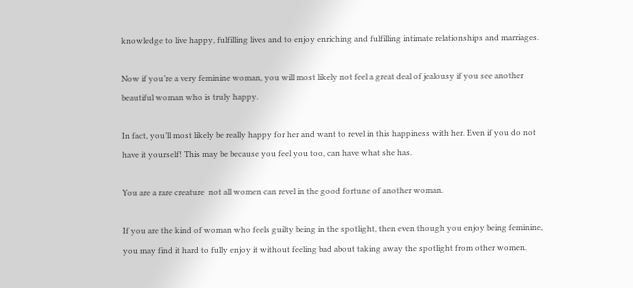knowledge to live happy, fulfilling lives and to enjoy enriching and fulfilling intimate relationships and marriages.

Now if you’re a very feminine woman, you will most likely not feel a great deal of jealousy if you see another beautiful woman who is truly happy.

In fact, you’ll most likely be really happy for her and want to revel in this happiness with her. Even if you do not have it yourself! This may be because you feel you too, can have what she has.

You are a rare creature  not all women can revel in the good fortune of another woman.

If you are the kind of woman who feels guilty being in the spotlight, then even though you enjoy being feminine, you may find it hard to fully enjoy it without feeling bad about taking away the spotlight from other women.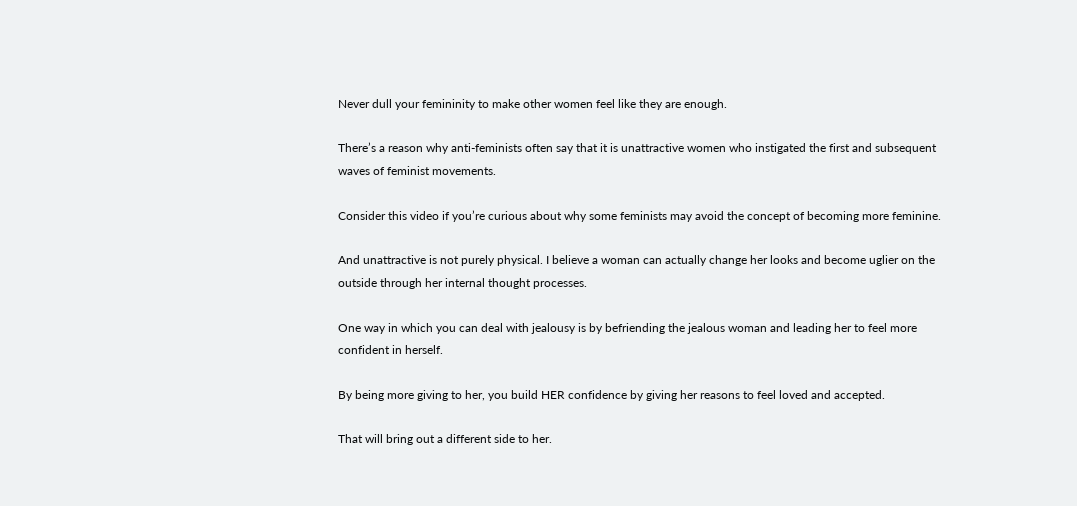Never dull your femininity to make other women feel like they are enough.

There’s a reason why anti-feminists often say that it is unattractive women who instigated the first and subsequent waves of feminist movements.

Consider this video if you’re curious about why some feminists may avoid the concept of becoming more feminine.

And unattractive is not purely physical. I believe a woman can actually change her looks and become uglier on the outside through her internal thought processes.

One way in which you can deal with jealousy is by befriending the jealous woman and leading her to feel more confident in herself.

By being more giving to her, you build HER confidence by giving her reasons to feel loved and accepted.

That will bring out a different side to her.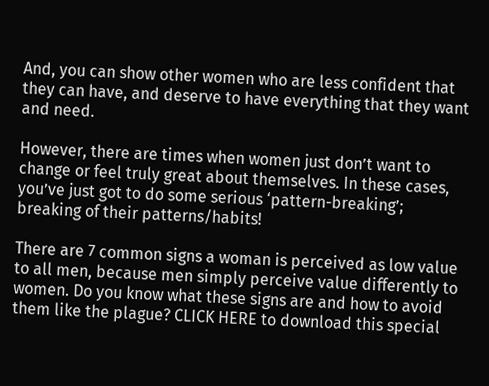And, you can show other women who are less confident that they can have, and deserve to have everything that they want and need.

However, there are times when women just don’t want to change or feel truly great about themselves. In these cases, you’ve just got to do some serious ‘pattern-breaking’; breaking of their patterns/habits!

There are 7 common signs a woman is perceived as low value to all men, because men simply perceive value differently to women. Do you know what these signs are and how to avoid them like the plague? CLICK HERE to download this special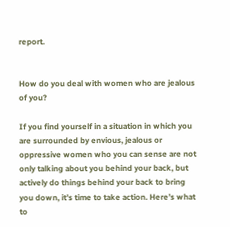report.


How do you deal with women who are jealous of you?

If you find yourself in a situation in which you are surrounded by envious, jealous or oppressive women who you can sense are not only talking about you behind your back, but actively do things behind your back to bring you down, it’s time to take action. Here’s what to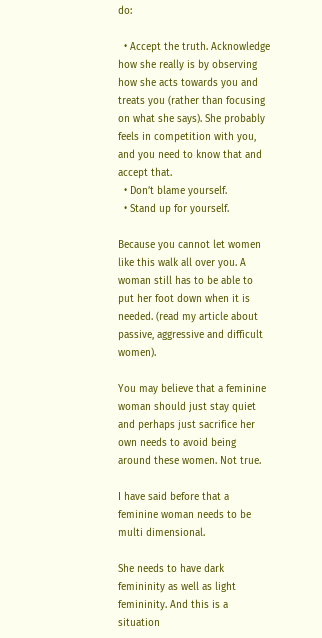do:

  • Accept the truth. Acknowledge how she really is by observing how she acts towards you and treats you (rather than focusing on what she says). She probably feels in competition with you, and you need to know that and accept that.
  • Don’t blame yourself.
  • Stand up for yourself.

Because you cannot let women like this walk all over you. A woman still has to be able to put her foot down when it is needed. (read my article about passive, aggressive and difficult women).

You may believe that a feminine woman should just stay quiet and perhaps just sacrifice her own needs to avoid being around these women. Not true.

I have said before that a feminine woman needs to be multi dimensional.

She needs to have dark femininity as well as light femininity. And this is a situation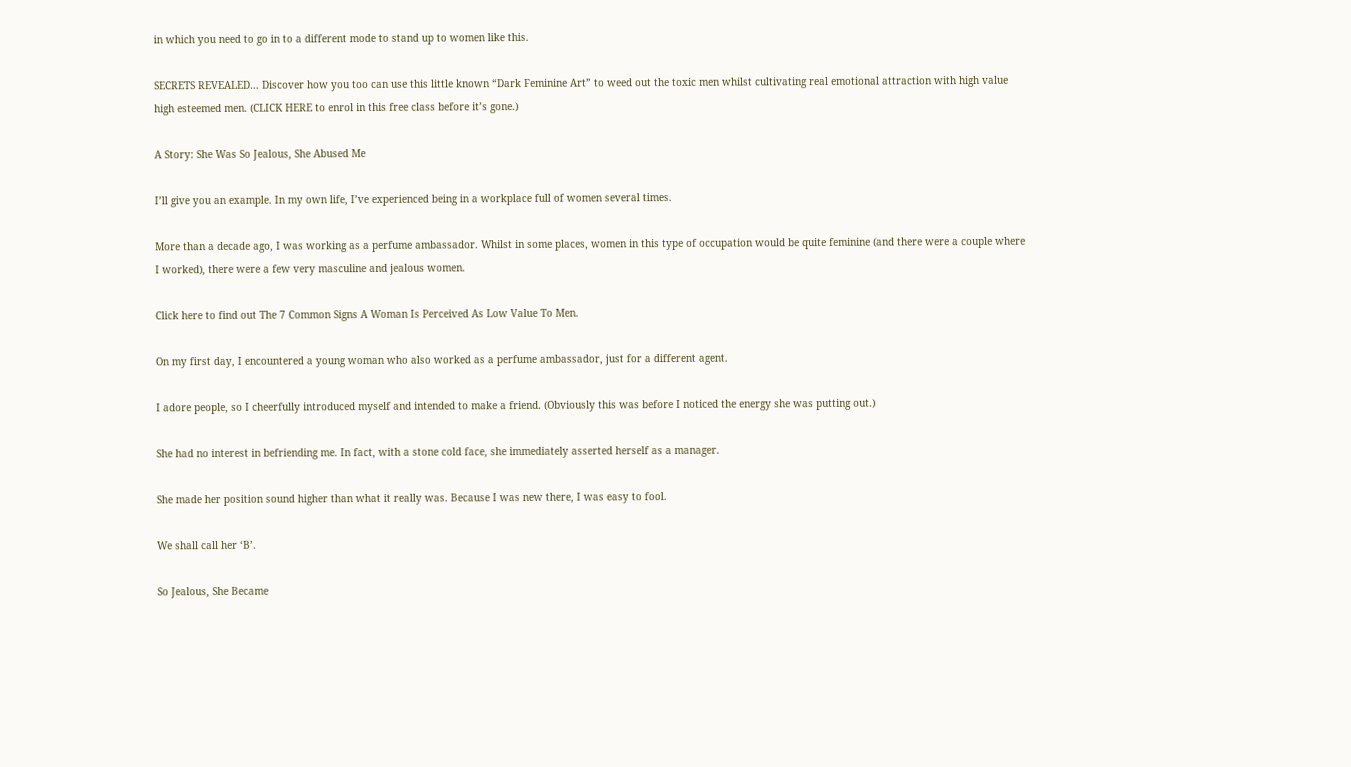in which you need to go in to a different mode to stand up to women like this.

SECRETS REVEALED… Discover how you too can use this little known “Dark Feminine Art” to weed out the toxic men whilst cultivating real emotional attraction with high value high esteemed men. (CLICK HERE to enrol in this free class before it’s gone.)

A Story: She Was So Jealous, She Abused Me

I’ll give you an example. In my own life, I’ve experienced being in a workplace full of women several times.

More than a decade ago, I was working as a perfume ambassador. Whilst in some places, women in this type of occupation would be quite feminine (and there were a couple where I worked), there were a few very masculine and jealous women.

Click here to find out The 7 Common Signs A Woman Is Perceived As Low Value To Men.

On my first day, I encountered a young woman who also worked as a perfume ambassador, just for a different agent.

I adore people, so I cheerfully introduced myself and intended to make a friend. (Obviously this was before I noticed the energy she was putting out.)

She had no interest in befriending me. In fact, with a stone cold face, she immediately asserted herself as a manager.

She made her position sound higher than what it really was. Because I was new there, I was easy to fool.

We shall call her ‘B’.

So Jealous, She Became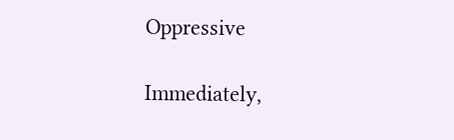Oppressive

Immediately,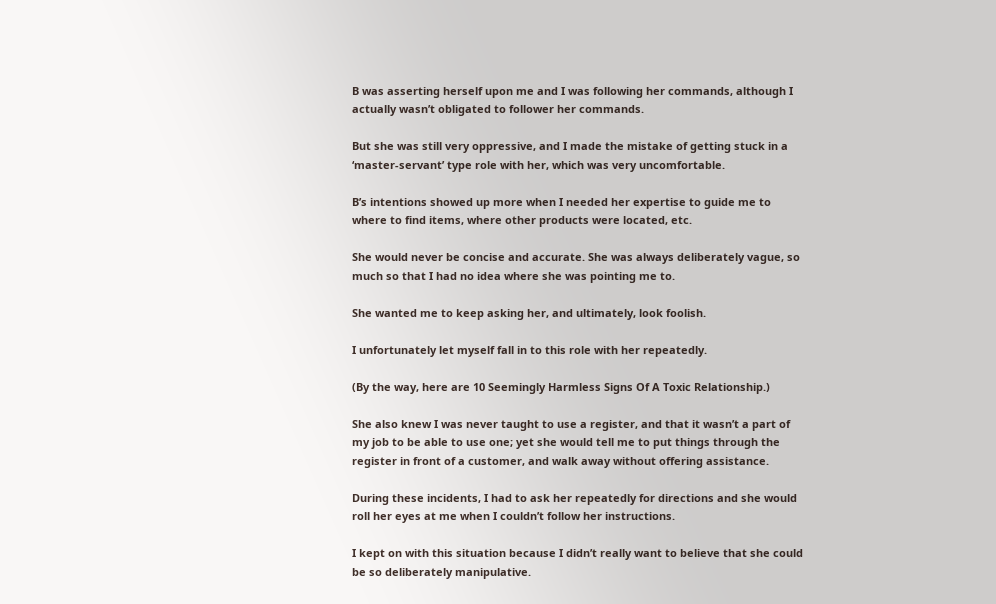B was asserting herself upon me and I was following her commands, although I actually wasn’t obligated to follower her commands.

But she was still very oppressive, and I made the mistake of getting stuck in a ‘master-servant’ type role with her, which was very uncomfortable.

B’s intentions showed up more when I needed her expertise to guide me to where to find items, where other products were located, etc.

She would never be concise and accurate. She was always deliberately vague, so much so that I had no idea where she was pointing me to.

She wanted me to keep asking her, and ultimately, look foolish.

I unfortunately let myself fall in to this role with her repeatedly.

(By the way, here are 10 Seemingly Harmless Signs Of A Toxic Relationship.)

She also knew I was never taught to use a register, and that it wasn’t a part of my job to be able to use one; yet she would tell me to put things through the register in front of a customer, and walk away without offering assistance.

During these incidents, I had to ask her repeatedly for directions and she would roll her eyes at me when I couldn’t follow her instructions.

I kept on with this situation because I didn’t really want to believe that she could be so deliberately manipulative.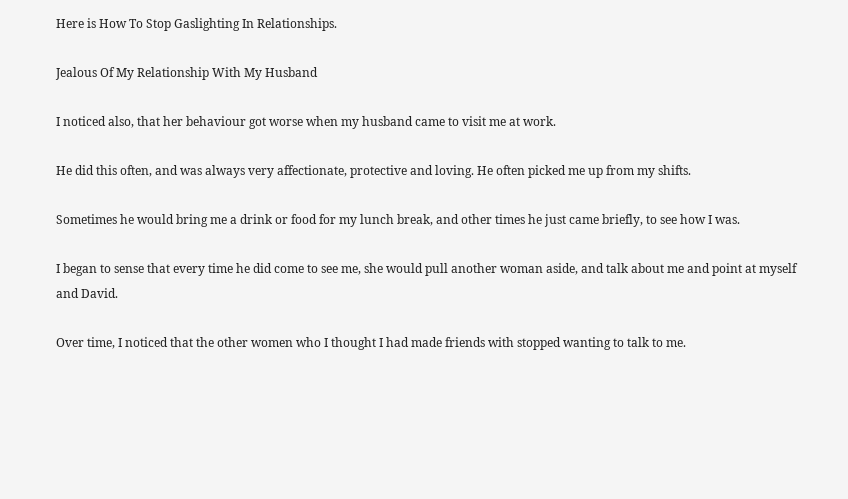Here is How To Stop Gaslighting In Relationships.

Jealous Of My Relationship With My Husband

I noticed also, that her behaviour got worse when my husband came to visit me at work.

He did this often, and was always very affectionate, protective and loving. He often picked me up from my shifts.

Sometimes he would bring me a drink or food for my lunch break, and other times he just came briefly, to see how I was.

I began to sense that every time he did come to see me, she would pull another woman aside, and talk about me and point at myself and David.

Over time, I noticed that the other women who I thought I had made friends with stopped wanting to talk to me.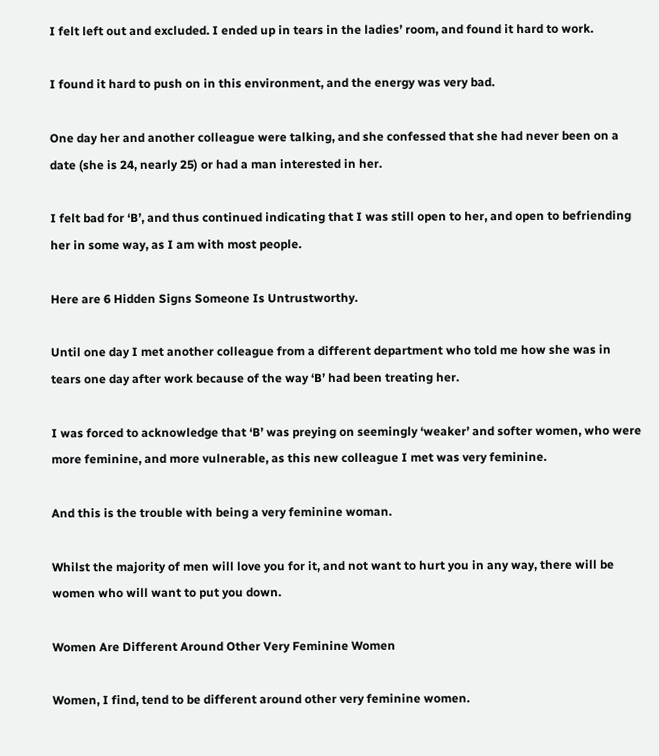I felt left out and excluded. I ended up in tears in the ladies’ room, and found it hard to work.

I found it hard to push on in this environment, and the energy was very bad.

One day her and another colleague were talking, and she confessed that she had never been on a date (she is 24, nearly 25) or had a man interested in her.

I felt bad for ‘B’, and thus continued indicating that I was still open to her, and open to befriending her in some way, as I am with most people.

Here are 6 Hidden Signs Someone Is Untrustworthy.

Until one day I met another colleague from a different department who told me how she was in tears one day after work because of the way ‘B’ had been treating her.

I was forced to acknowledge that ‘B’ was preying on seemingly ‘weaker’ and softer women, who were more feminine, and more vulnerable, as this new colleague I met was very feminine.

And this is the trouble with being a very feminine woman.

Whilst the majority of men will love you for it, and not want to hurt you in any way, there will be women who will want to put you down.

Women Are Different Around Other Very Feminine Women

Women, I find, tend to be different around other very feminine women.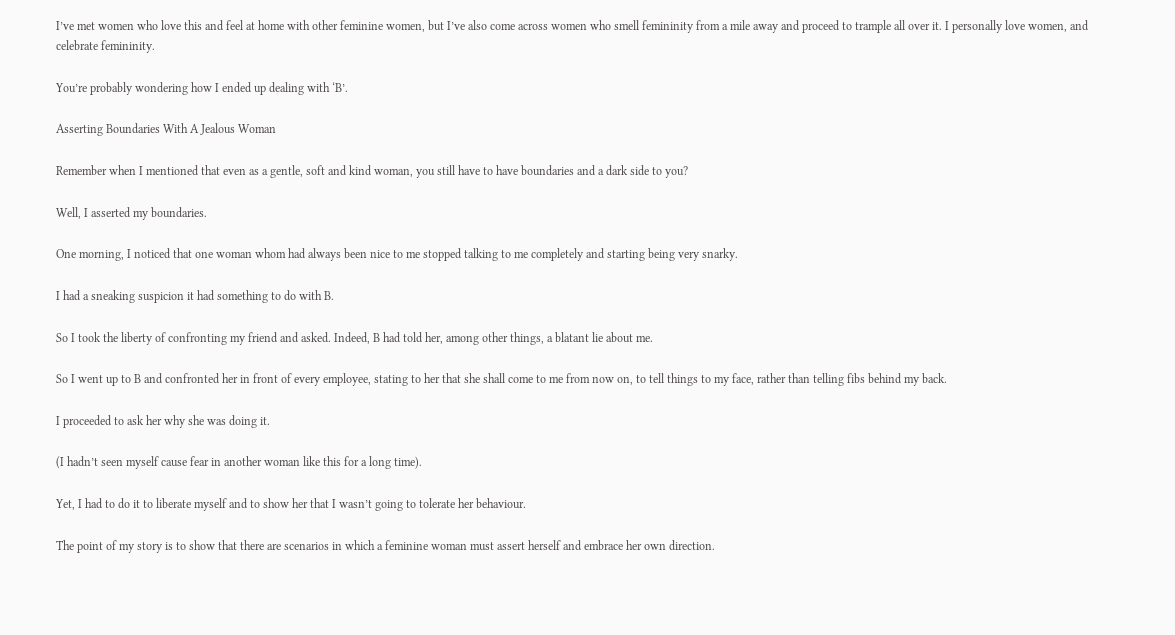I’ve met women who love this and feel at home with other feminine women, but I’ve also come across women who smell femininity from a mile away and proceed to trample all over it. I personally love women, and celebrate femininity.

You’re probably wondering how I ended up dealing with ‘B’.

Asserting Boundaries With A Jealous Woman

Remember when I mentioned that even as a gentle, soft and kind woman, you still have to have boundaries and a dark side to you?

Well, I asserted my boundaries.

One morning, I noticed that one woman whom had always been nice to me stopped talking to me completely and starting being very snarky.

I had a sneaking suspicion it had something to do with B.

So I took the liberty of confronting my friend and asked. Indeed, B had told her, among other things, a blatant lie about me.

So I went up to B and confronted her in front of every employee, stating to her that she shall come to me from now on, to tell things to my face, rather than telling fibs behind my back.

I proceeded to ask her why she was doing it.

(I hadn’t seen myself cause fear in another woman like this for a long time).

Yet, I had to do it to liberate myself and to show her that I wasn’t going to tolerate her behaviour.

The point of my story is to show that there are scenarios in which a feminine woman must assert herself and embrace her own direction.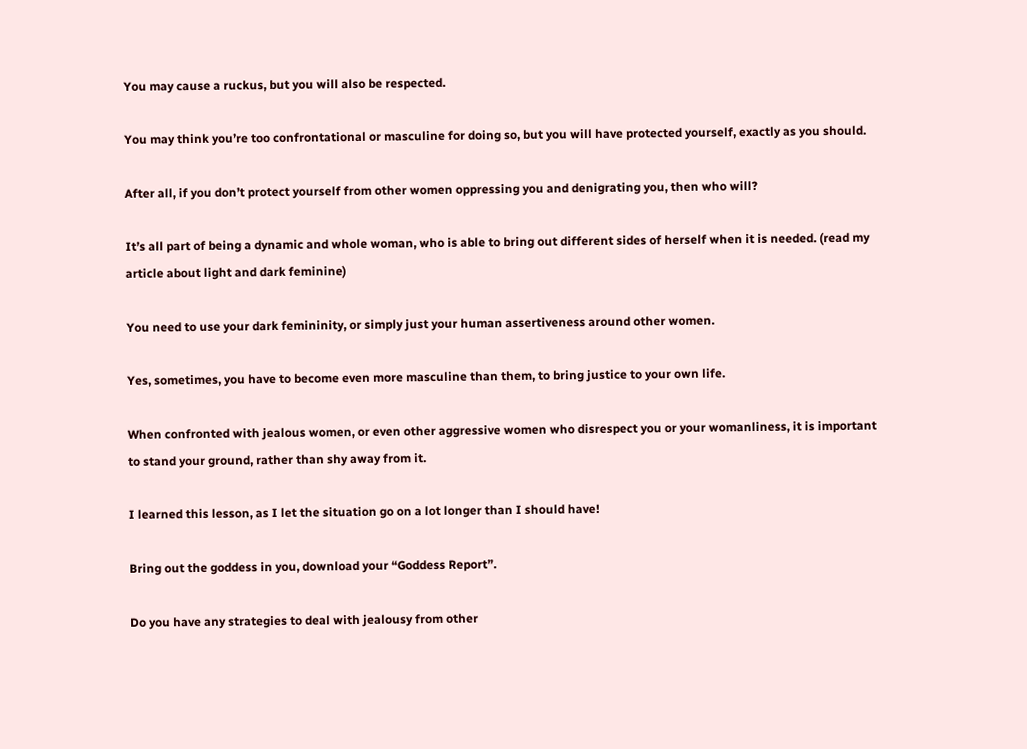You may cause a ruckus, but you will also be respected.

You may think you’re too confrontational or masculine for doing so, but you will have protected yourself, exactly as you should.

After all, if you don’t protect yourself from other women oppressing you and denigrating you, then who will?

It’s all part of being a dynamic and whole woman, who is able to bring out different sides of herself when it is needed. (read my article about light and dark feminine)

You need to use your dark femininity, or simply just your human assertiveness around other women.

Yes, sometimes, you have to become even more masculine than them, to bring justice to your own life.

When confronted with jealous women, or even other aggressive women who disrespect you or your womanliness, it is important to stand your ground, rather than shy away from it.

I learned this lesson, as I let the situation go on a lot longer than I should have!

Bring out the goddess in you, download your “Goddess Report”.

Do you have any strategies to deal with jealousy from other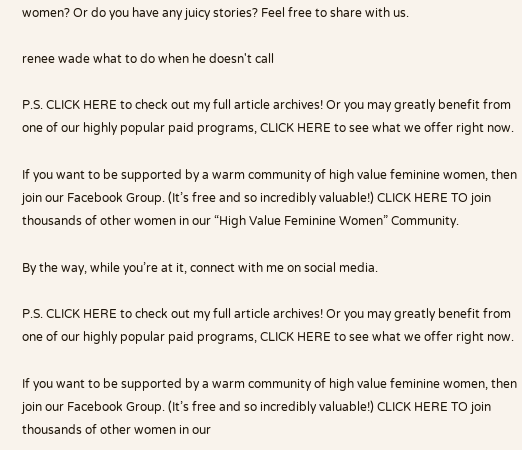women? Or do you have any juicy stories? Feel free to share with us.

renee wade what to do when he doesn't call

P.S. CLICK HERE to check out my full article archives! Or you may greatly benefit from one of our highly popular paid programs, CLICK HERE to see what we offer right now.

If you want to be supported by a warm community of high value feminine women, then join our Facebook Group. (It’s free and so incredibly valuable!) CLICK HERE TO join thousands of other women in our “High Value Feminine Women” Community.

By the way, while you’re at it, connect with me on social media.

P.S. CLICK HERE to check out my full article archives! Or you may greatly benefit from one of our highly popular paid programs, CLICK HERE to see what we offer right now.

If you want to be supported by a warm community of high value feminine women, then join our Facebook Group. (It’s free and so incredibly valuable!) CLICK HERE TO join thousands of other women in our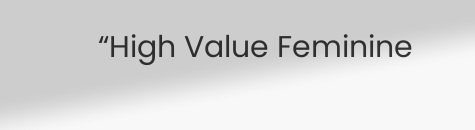“High Value Feminine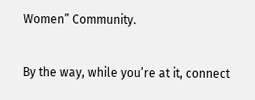Women” Community.

By the way, while you’re at it, connect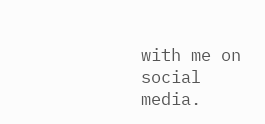with me on social media.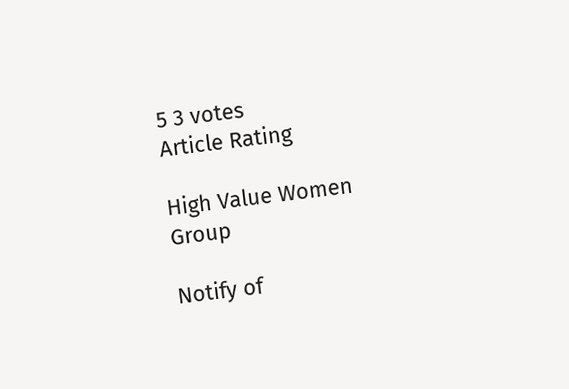5 3 votes
Article Rating

High Value Women Group

Notify of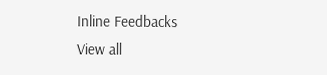Inline Feedbacks
View all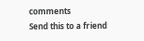comments
Send this to a friend